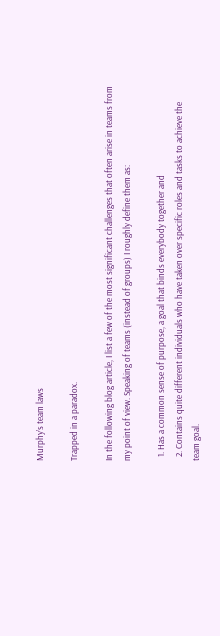Murphy’s team laws

Trapped in a paradox.

In the following blog article, I list a few of the most significant challenges that often arise in teams from my point of view. Speaking of teams (instead of groups) I roughly define them as:

  1. Has a common sense of purpose, a goal that binds everybody together and
  2. Contains quite different individuals who have taken over specific roles and tasks to achieve the team goal.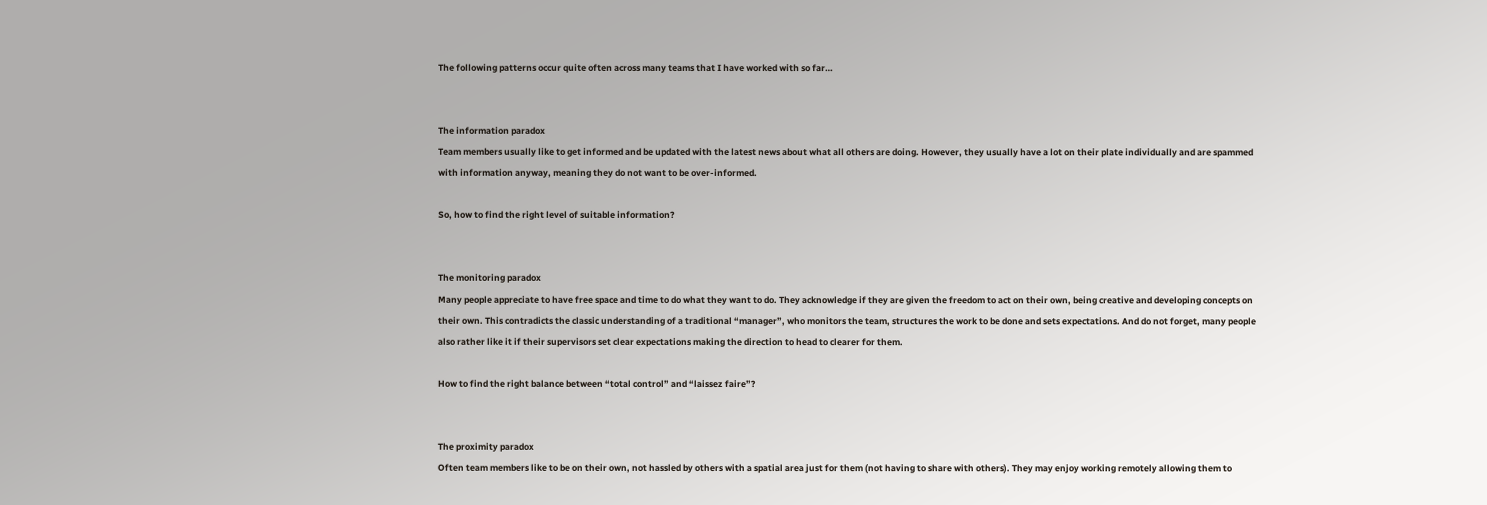The following patterns occur quite often across many teams that I have worked with so far…


The information paradox
Team members usually like to get informed and be updated with the latest news about what all others are doing. However, they usually have a lot on their plate individually and are spammed with information anyway, meaning they do not want to be over-informed.

So, how to find the right level of suitable information?


The monitoring paradox
Many people appreciate to have free space and time to do what they want to do. They acknowledge if they are given the freedom to act on their own, being creative and developing concepts on their own. This contradicts the classic understanding of a traditional “manager”, who monitors the team, structures the work to be done and sets expectations. And do not forget, many people also rather like it if their supervisors set clear expectations making the direction to head to clearer for them.

How to find the right balance between “total control” and “laissez faire”?


The proximity paradox
Often team members like to be on their own, not hassled by others with a spatial area just for them (not having to share with others). They may enjoy working remotely allowing them to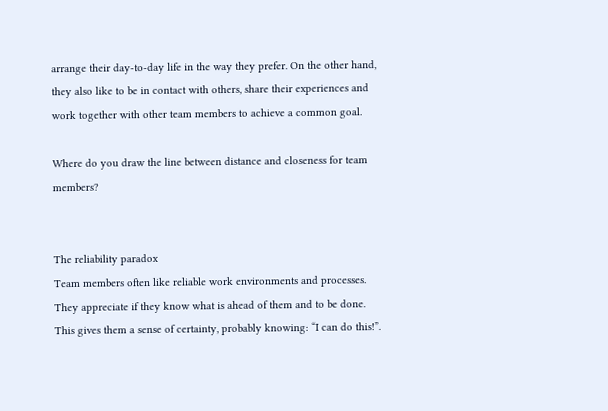arrange their day-to-day life in the way they prefer. On the other hand, they also like to be in contact with others, share their experiences and work together with other team members to achieve a common goal.

Where do you draw the line between distance and closeness for team members?


The reliability paradox
Team members often like reliable work environments and processes. They appreciate if they know what is ahead of them and to be done. This gives them a sense of certainty, probably knowing: “I can do this!”.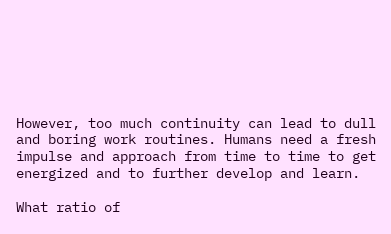However, too much continuity can lead to dull and boring work routines. Humans need a fresh impulse and approach from time to time to get energized and to further develop and learn.

What ratio of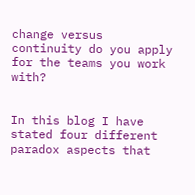change versus continuity do you apply for the teams you work with?


In this blog I have stated four different paradox aspects that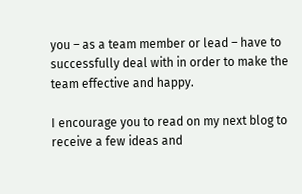you – as a team member or lead – have to successfully deal with in order to make the team effective and happy.

I encourage you to read on my next blog to receive a few ideas and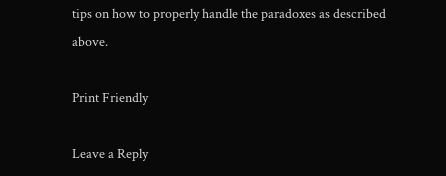tips on how to properly handle the paradoxes as described above.

Print Friendly

Leave a Reply